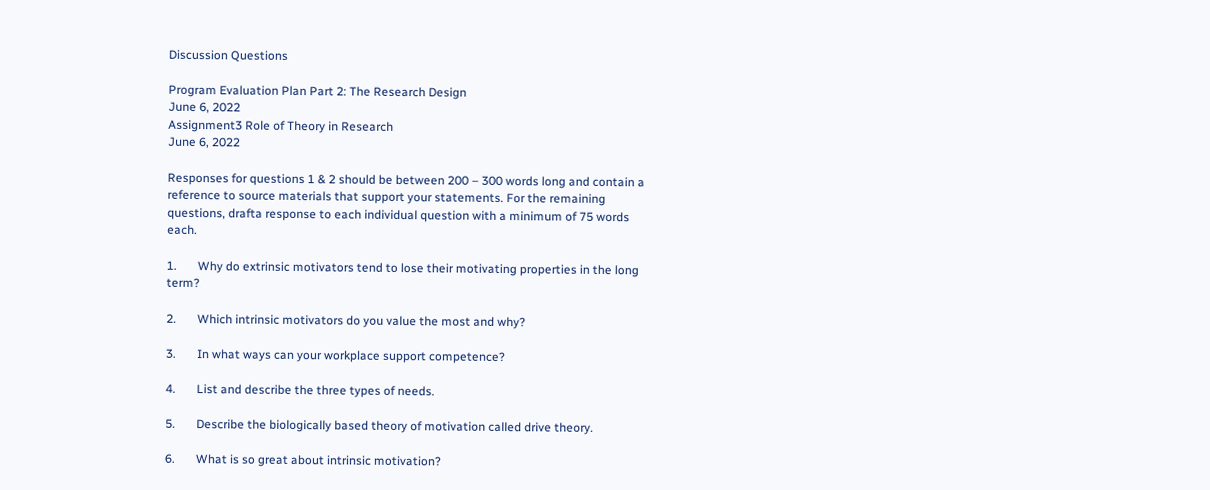Discussion Questions

Program Evaluation Plan Part 2: The Research Design
June 6, 2022
Assignment3 Role of Theory in Research
June 6, 2022

Responses for questions 1 & 2 should be between 200 – 300 words long and contain a reference to source materials that support your statements. For the remaining questions, drafta response to each individual question with a minimum of 75 words each.

1.       Why do extrinsic motivators tend to lose their motivating properties in the long term?

2.       Which intrinsic motivators do you value the most and why?

3.       In what ways can your workplace support competence?

4.       List and describe the three types of needs.

5.       Describe the biologically based theory of motivation called drive theory.

6.       What is so great about intrinsic motivation?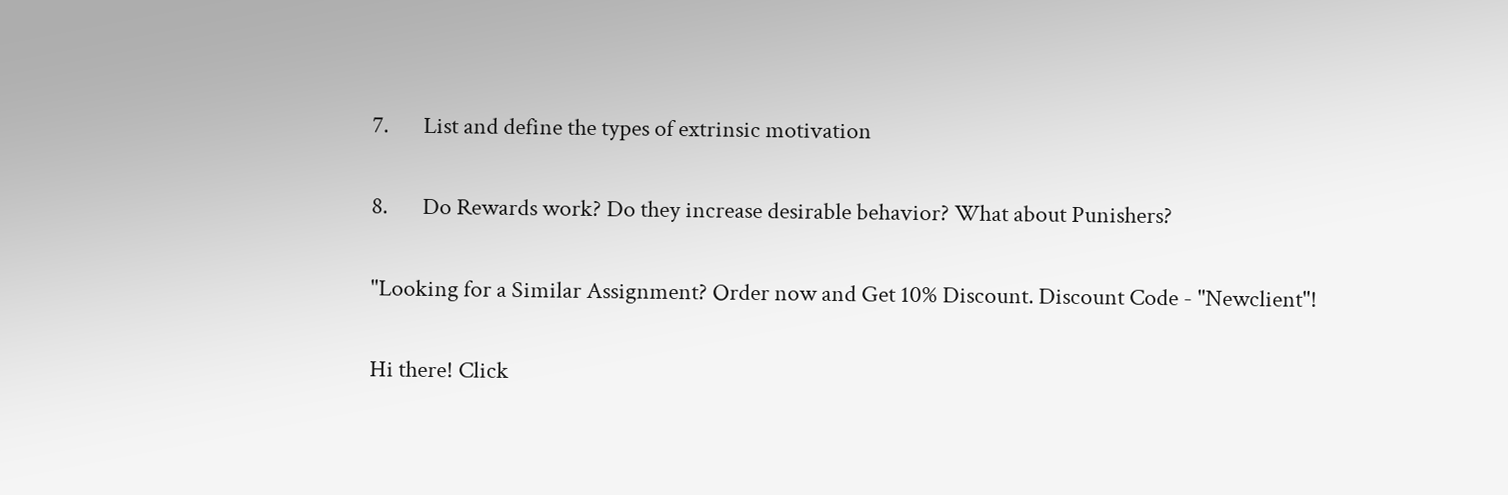7.       List and define the types of extrinsic motivation

8.       Do Rewards work? Do they increase desirable behavior? What about Punishers?

"Looking for a Similar Assignment? Order now and Get 10% Discount. Discount Code - "Newclient"!

Hi there! Click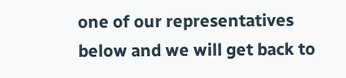one of our representatives below and we will get back to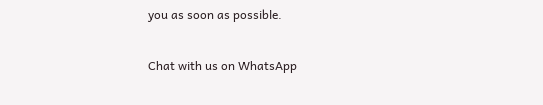you as soon as possible.

Chat with us on WhatsApp